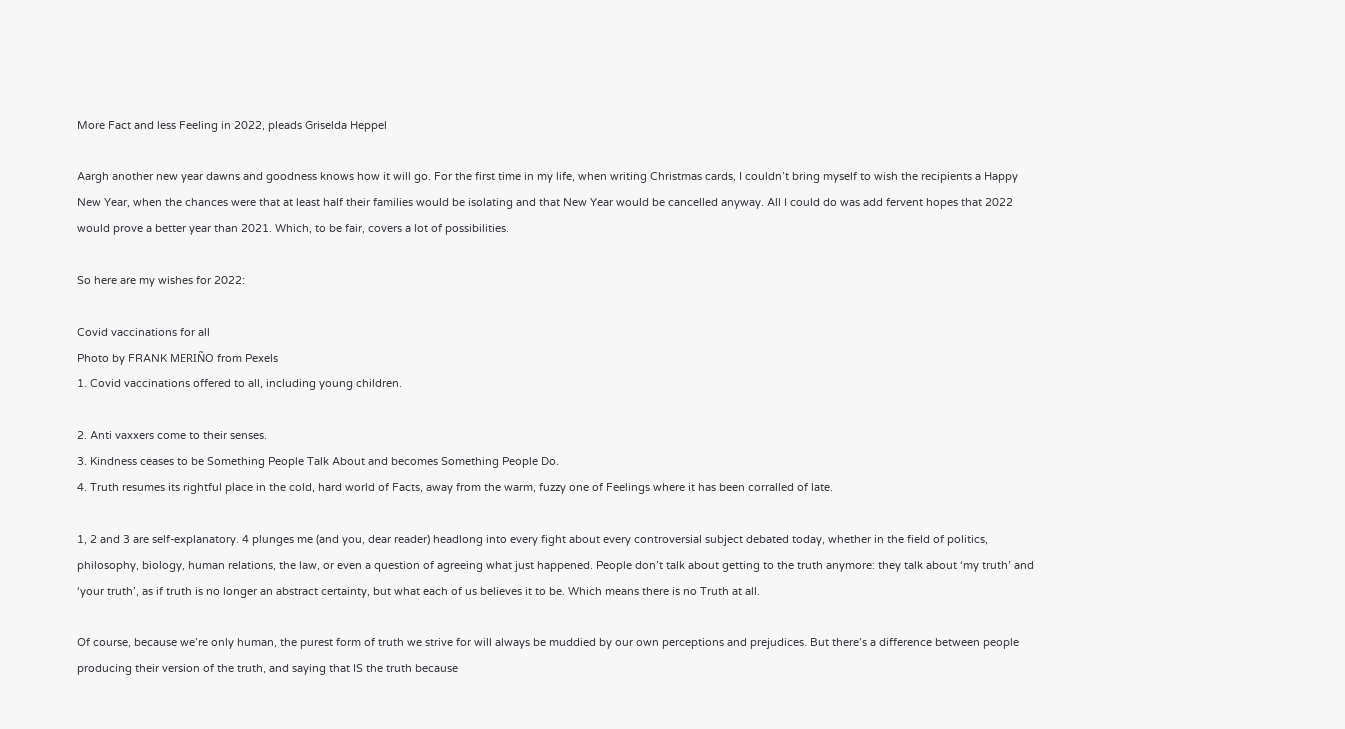More Fact and less Feeling in 2022, pleads Griselda Heppel

Aargh another new year dawns and goodness knows how it will go. For the first time in my life, when writing Christmas cards, I couldn’t bring myself to wish the recipients a Happy New Year, when the chances were that at least half their families would be isolating and that New Year would be cancelled anyway. All I could do was add fervent hopes that 2022 would prove a better year than 2021. Which, to be fair, covers a lot of possibilities.

So here are my wishes for 2022:

Covid vaccinations for all
Photo by FRANK MERIÑO from Pexels
1. Covid vaccinations offered to all, including young children.

2. Anti vaxxers come to their senses.
3. Kindness ceases to be Something People Talk About and becomes Something People Do.
4. Truth resumes its rightful place in the cold, hard world of Facts, away from the warm, fuzzy one of Feelings where it has been corralled of late.

1, 2 and 3 are self-explanatory. 4 plunges me (and you, dear reader) headlong into every fight about every controversial subject debated today, whether in the field of politics, philosophy, biology, human relations, the law, or even a question of agreeing what just happened. People don’t talk about getting to the truth anymore: they talk about ‘my truth’ and ‘your truth’, as if truth is no longer an abstract certainty, but what each of us believes it to be. Which means there is no Truth at all.

Of course, because we’re only human, the purest form of truth we strive for will always be muddied by our own perceptions and prejudices. But there’s a difference between people producing their version of the truth, and saying that IS the truth because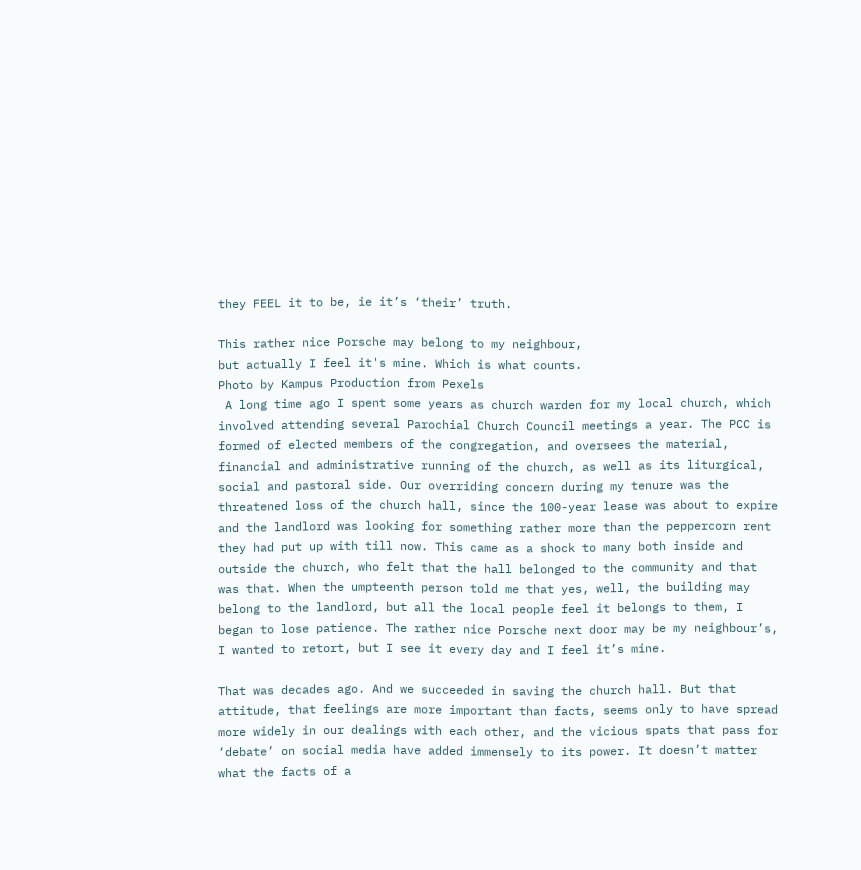they FEEL it to be, ie it’s ‘their’ truth.

This rather nice Porsche may belong to my neighbour,
but actually I feel it's mine. Which is what counts.
Photo by Kampus Production from Pexels
 A long time ago I spent some years as church warden for my local church, which involved attending several Parochial Church Council meetings a year. The PCC is formed of elected members of the congregation, and oversees the material, financial and administrative running of the church, as well as its liturgical, social and pastoral side. Our overriding concern during my tenure was the threatened loss of the church hall, since the 100-year lease was about to expire and the landlord was looking for something rather more than the peppercorn rent they had put up with till now. This came as a shock to many both inside and outside the church, who felt that the hall belonged to the community and that was that. When the umpteenth person told me that yes, well, the building may belong to the landlord, but all the local people feel it belongs to them, I began to lose patience. The rather nice Porsche next door may be my neighbour’s, I wanted to retort, but I see it every day and I feel it’s mine.

That was decades ago. And we succeeded in saving the church hall. But that attitude, that feelings are more important than facts, seems only to have spread more widely in our dealings with each other, and the vicious spats that pass for ‘debate’ on social media have added immensely to its power. It doesn’t matter what the facts of a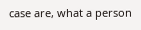case are, what a person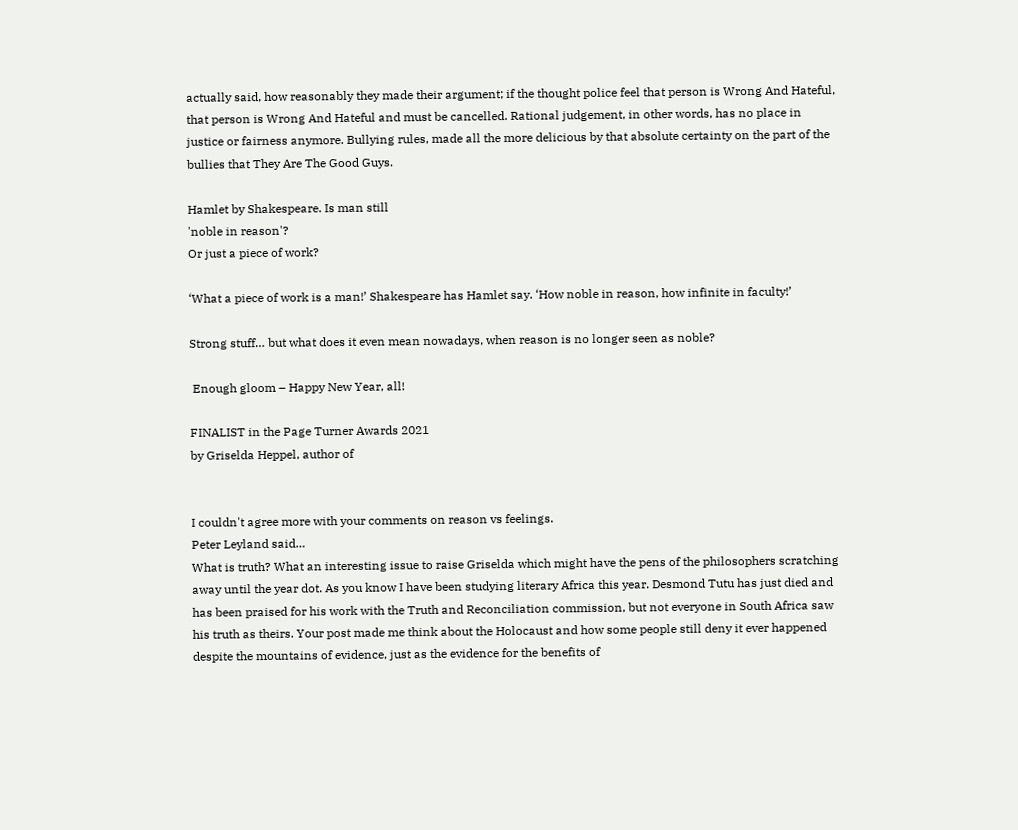actually said, how reasonably they made their argument; if the thought police feel that person is Wrong And Hateful, that person is Wrong And Hateful and must be cancelled. Rational judgement, in other words, has no place in justice or fairness anymore. Bullying rules, made all the more delicious by that absolute certainty on the part of the bullies that They Are The Good Guys.

Hamlet by Shakespeare. Is man still
'noble in reason'?
Or just a piece of work?

‘What a piece of work is a man!’ Shakespeare has Hamlet say. ‘How noble in reason, how infinite in faculty!’

Strong stuff… but what does it even mean nowadays, when reason is no longer seen as noble?

 Enough gloom – Happy New Year, all!

FINALIST in the Page Turner Awards 2021
by Griselda Heppel, author of


I couldn't agree more with your comments on reason vs feelings.
Peter Leyland said…
What is truth? What an interesting issue to raise Griselda which might have the pens of the philosophers scratching away until the year dot. As you know I have been studying literary Africa this year. Desmond Tutu has just died and has been praised for his work with the Truth and Reconciliation commission, but not everyone in South Africa saw his truth as theirs. Your post made me think about the Holocaust and how some people still deny it ever happened despite the mountains of evidence, just as the evidence for the benefits of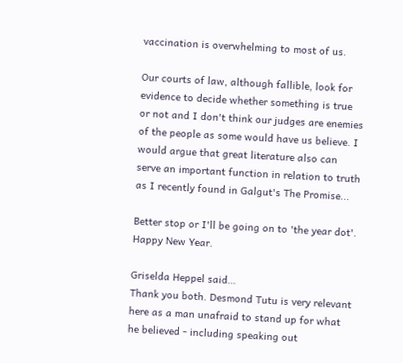vaccination is overwhelming to most of us.

Our courts of law, although fallible, look for evidence to decide whether something is true or not and I don't think our judges are enemies of the people as some would have us believe. I would argue that great literature also can serve an important function in relation to truth as I recently found in Galgut's The Promise...

Better stop or I'll be going on to 'the year dot'. Happy New Year.

Griselda Heppel said…
Thank you both. Desmond Tutu is very relevant here as a man unafraid to stand up for what he believed - including speaking out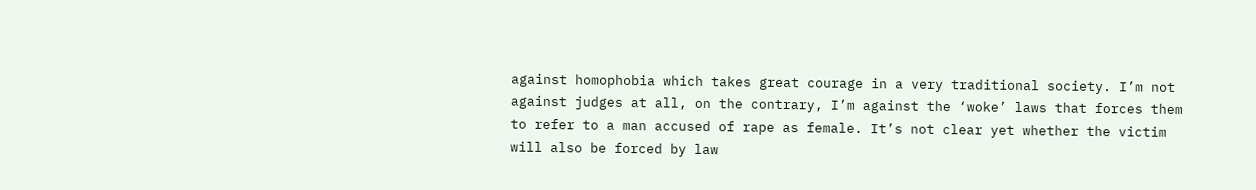against homophobia which takes great courage in a very traditional society. I’m not against judges at all, on the contrary, I’m against the ‘woke’ laws that forces them to refer to a man accused of rape as female. It’s not clear yet whether the victim will also be forced by law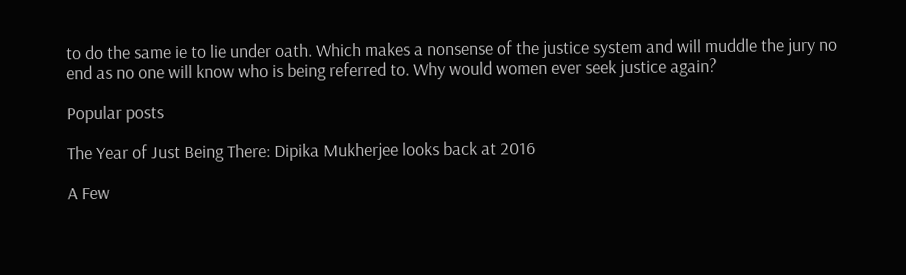to do the same ie to lie under oath. Which makes a nonsense of the justice system and will muddle the jury no end as no one will know who is being referred to. Why would women ever seek justice again?

Popular posts

The Year of Just Being There: Dipika Mukherjee looks back at 2016

A Few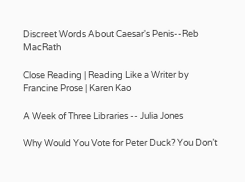Discreet Words About Caesar's Penis--Reb MacRath

Close Reading | Reading Like a Writer by Francine Prose | Karen Kao

A Week of Three Libraries -- Julia Jones

Why Would You Vote for Peter Duck? You Don’t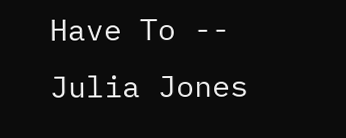Have To -- Julia Jones